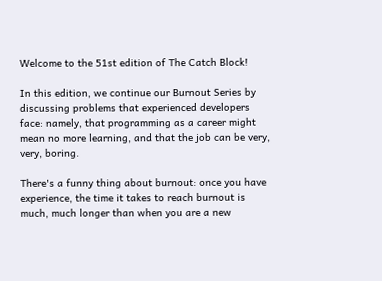Welcome to the 51st edition of The Catch Block!

In this edition, we continue our Burnout Series by discussing problems that experienced developers face: namely, that programming as a career might mean no more learning, and that the job can be very, very, boring.

There's a funny thing about burnout: once you have experience, the time it takes to reach burnout is much, much longer than when you are a new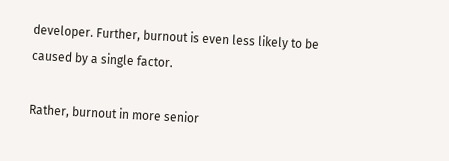developer. Further, burnout is even less likely to be caused by a single factor.

Rather, burnout in more senior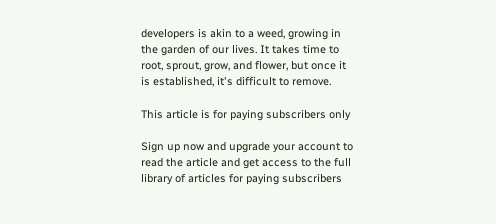developers is akin to a weed, growing in the garden of our lives. It takes time to root, sprout, grow, and flower, but once it is established, it's difficult to remove.

This article is for paying subscribers only

Sign up now and upgrade your account to read the article and get access to the full library of articles for paying subscribers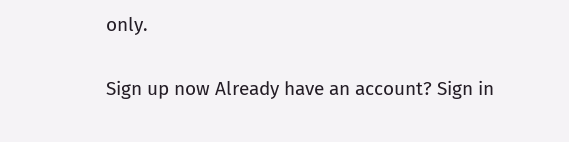only.

Sign up now Already have an account? Sign in